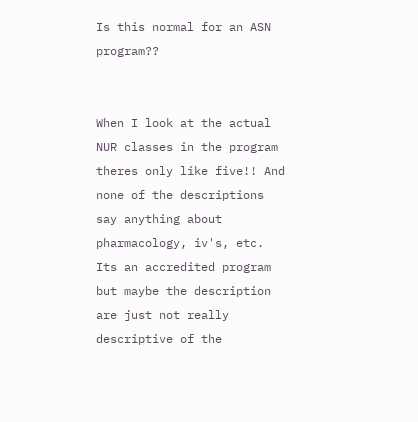Is this normal for an ASN program??


When I look at the actual NUR classes in the program theres only like five!! And none of the descriptions say anything about pharmacology, iv's, etc. Its an accredited program but maybe the description are just not really descriptive of the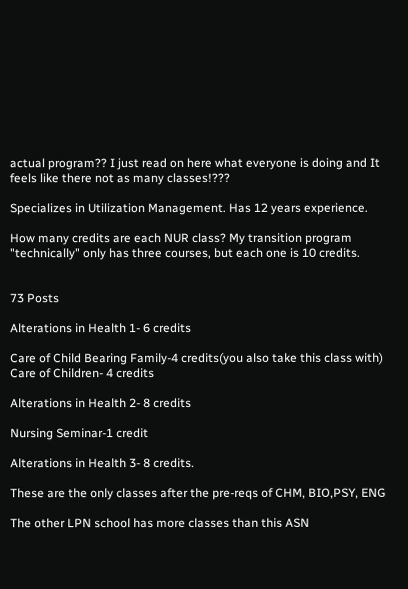actual program?? I just read on here what everyone is doing and It feels like there not as many classes!???

Specializes in Utilization Management. Has 12 years experience.

How many credits are each NUR class? My transition program "technically" only has three courses, but each one is 10 credits.


73 Posts

Alterations in Health 1- 6 credits

Care of Child Bearing Family-4 credits(you also take this class with) Care of Children- 4 credits

Alterations in Health 2- 8 credits

Nursing Seminar-1 credit

Alterations in Health 3- 8 credits.

These are the only classes after the pre-reqs of CHM, BIO,PSY, ENG

The other LPN school has more classes than this ASN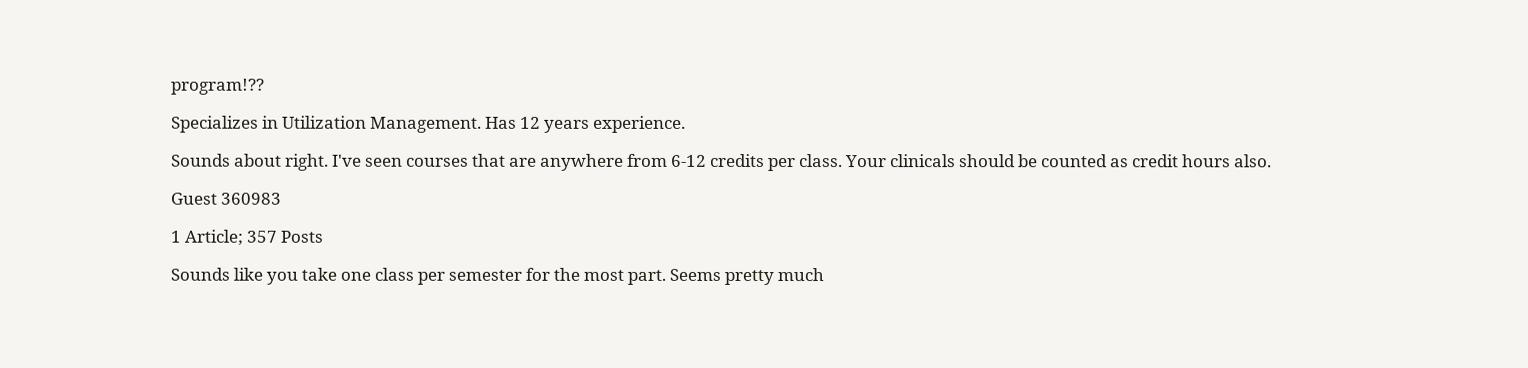program!??

Specializes in Utilization Management. Has 12 years experience.

Sounds about right. I've seen courses that are anywhere from 6-12 credits per class. Your clinicals should be counted as credit hours also.

Guest 360983

1 Article; 357 Posts

Sounds like you take one class per semester for the most part. Seems pretty much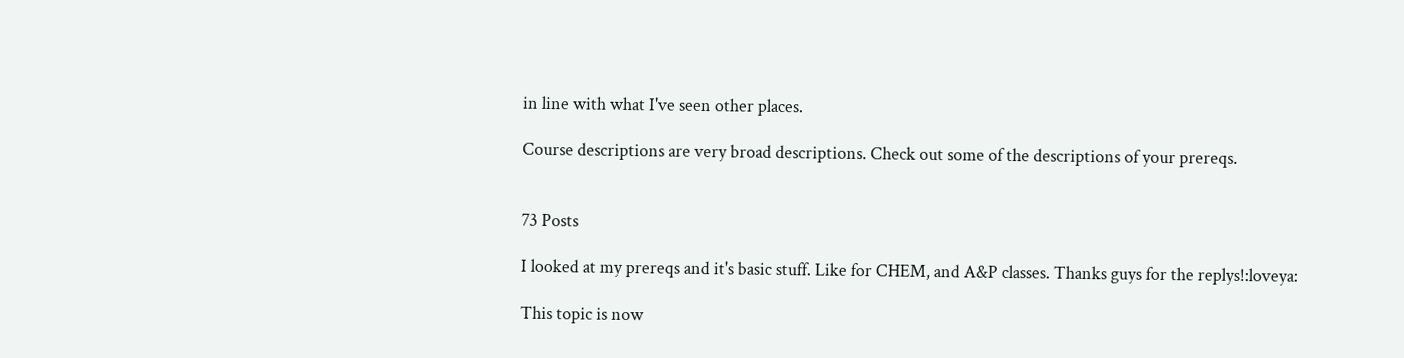in line with what I've seen other places.

Course descriptions are very broad descriptions. Check out some of the descriptions of your prereqs.


73 Posts

I looked at my prereqs and it's basic stuff. Like for CHEM, and A&P classes. Thanks guys for the replys!:loveya:

This topic is now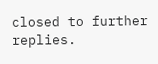closed to further replies.